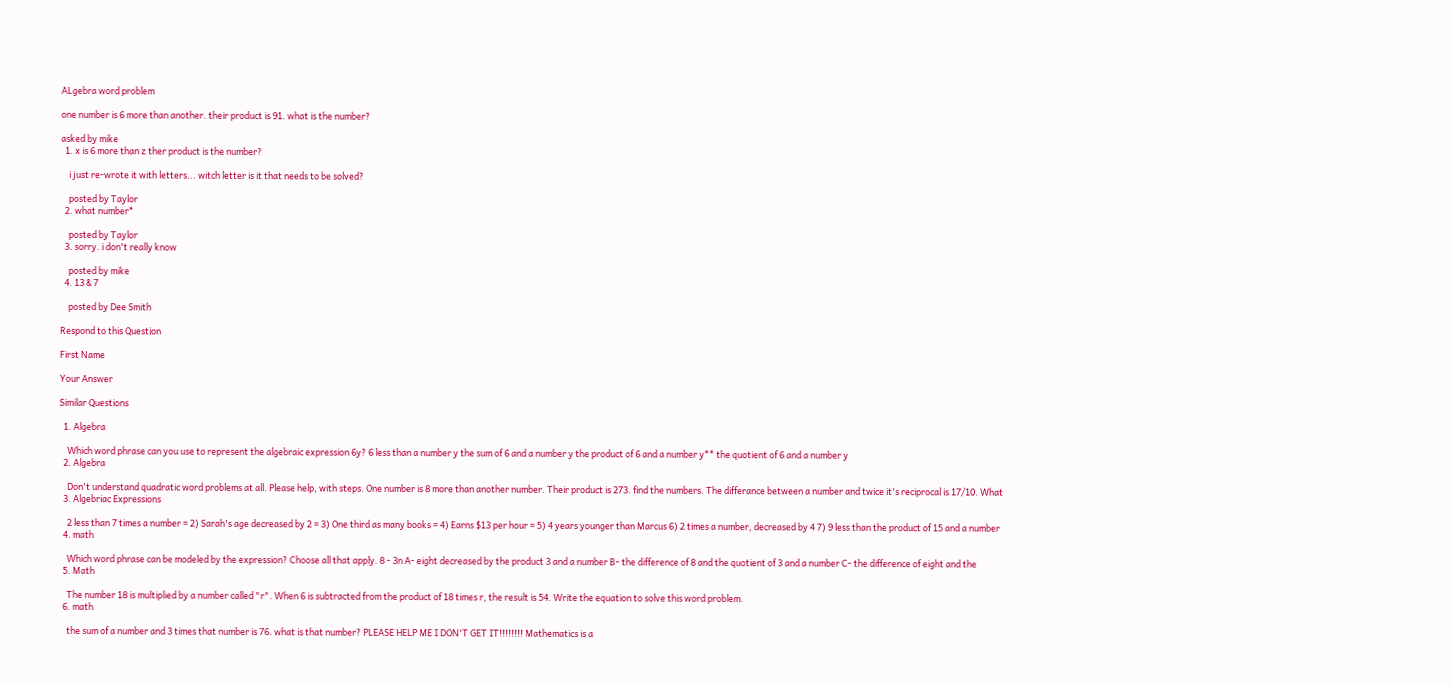ALgebra word problem

one number is 6 more than another. their product is 91. what is the number?

asked by mike
  1. x is 6 more than z ther product is the number?

    i just re-wrote it with letters... witch letter is it that needs to be solved?

    posted by Taylor
  2. what number*

    posted by Taylor
  3. sorry. i don't really know

    posted by mike
  4. 13 & 7

    posted by Dee Smith

Respond to this Question

First Name

Your Answer

Similar Questions

  1. Algebra

    Which word phrase can you use to represent the algebraic expression 6y? 6 less than a number y the sum of 6 and a number y the product of 6 and a number y** the quotient of 6 and a number y
  2. Algebra

    Don't understand quadratic word problems at all. Please help, with steps. One number is 8 more than another number. Their product is 273. find the numbers. The differance between a number and twice it's reciprocal is 17/10. What
  3. Algebriac Expressions

    2 less than 7 times a number = 2) Sarah's age decreased by 2 = 3) One third as many books = 4) Earns $13 per hour = 5) 4 years younger than Marcus 6) 2 times a number, decreased by 4 7) 9 less than the product of 15 and a number
  4. math

    Which word phrase can be modeled by the expression? Choose all that apply. 8 - 3n A- eight decreased by the product 3 and a number B- the difference of 8 and the quotient of 3 and a number C- the difference of eight and the
  5. Math

    The number 18 is multiplied by a number called "r". When 6 is subtracted from the product of 18 times r, the result is 54. Write the equation to solve this word problem.
  6. math

    the sum of a number and 3 times that number is 76. what is that number? PLEASE HELP ME I DON'T GET IT!!!!!!!! Mathematics is a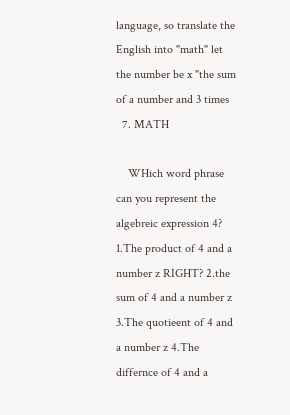language, so translate the English into "math" let the number be x "the sum of a number and 3 times
  7. MATH

    WHich word phrase can you represent the algebreic expression 4? 1.The product of 4 and a number z RIGHT? 2.the sum of 4 and a number z 3.The quotieent of 4 and a number z 4.The differnce of 4 and a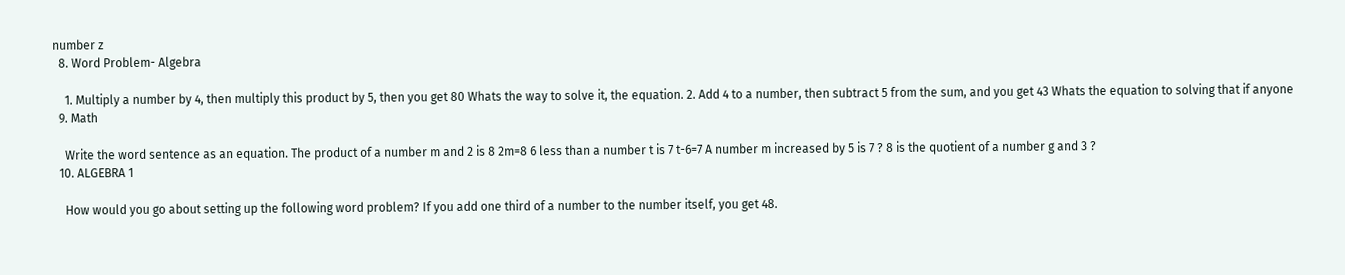number z
  8. Word Problem- Algebra

    1. Multiply a number by 4, then multiply this product by 5, then you get 80 Whats the way to solve it, the equation. 2. Add 4 to a number, then subtract 5 from the sum, and you get 43 Whats the equation to solving that if anyone
  9. Math

    Write the word sentence as an equation. The product of a number m and 2 is 8 2m=8 6 less than a number t is 7 t-6=7 A number m increased by 5 is 7 ? 8 is the quotient of a number g and 3 ?
  10. ALGEBRA 1

    How would you go about setting up the following word problem? If you add one third of a number to the number itself, you get 48.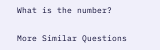What is the number?

More Similar Questions